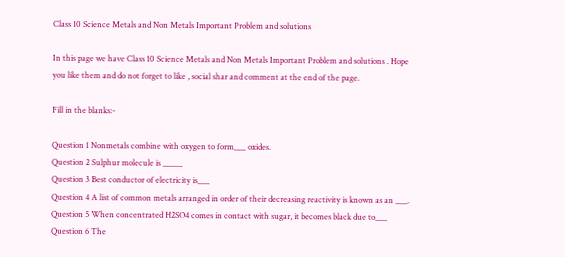Class 10 Science Metals and Non Metals Important Problem and solutions

In this page we have Class 10 Science Metals and Non Metals Important Problem and solutions . Hope you like them and do not forget to like , social shar and comment at the end of the page.

Fill in the blanks:-

Question 1 Nonmetals combine with oxygen to form___ oxides.
Question 2 Sulphur molecule is _____
Question 3 Best conductor of electricity is___
Question 4 A list of common metals arranged in order of their decreasing reactivity is known as an ___.
Question 5 When concentrated H2SO4 comes in contact with sugar, it becomes black due to___
Question 6 The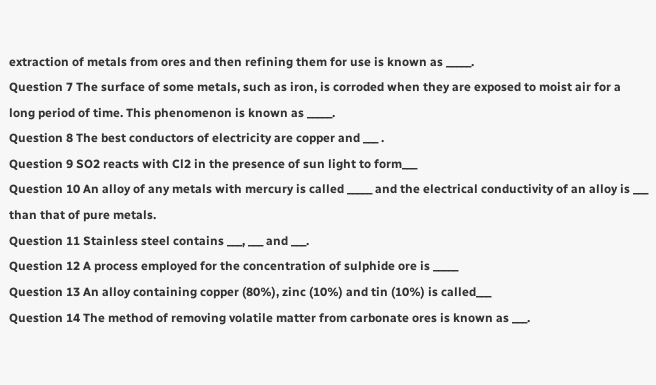extraction of metals from ores and then refining them for use is known as _____.
Question 7 The surface of some metals, such as iron, is corroded when they are exposed to moist air for a long period of time. This phenomenon is known as _____.
Question 8 The best conductors of electricity are copper and ___ .
Question 9 SO2 reacts with Cl2 in the presence of sun light to form___
Question 10 An alloy of any metals with mercury is called _____ and the electrical conductivity of an alloy is ___ than that of pure metals.
Question 11 Stainless steel contains ___, ___ and ___.
Question 12 A process employed for the concentration of sulphide ore is _____
Question 13 An alloy containing copper (80%), zinc (10%) and tin (10%) is called___
Question 14 The method of removing volatile matter from carbonate ores is known as ___.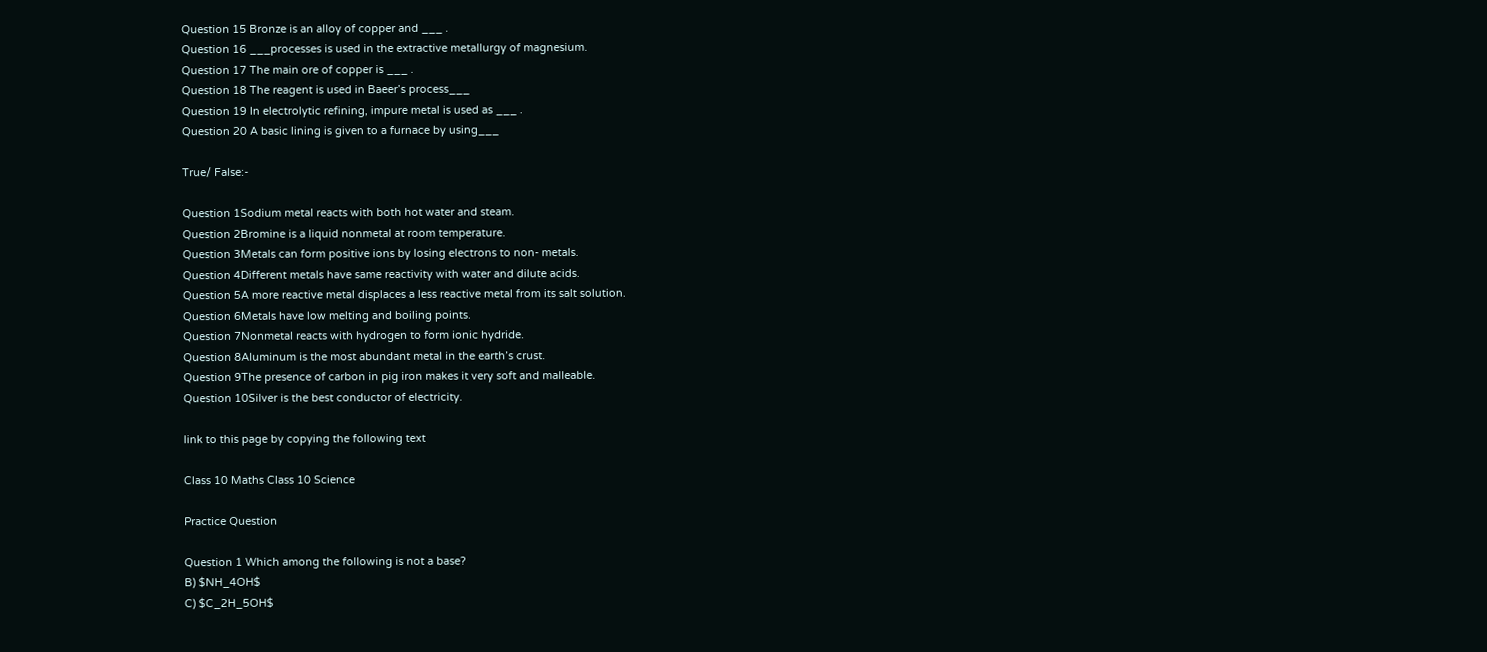Question 15 Bronze is an alloy of copper and ___ .
Question 16 ___processes is used in the extractive metallurgy of magnesium.
Question 17 The main ore of copper is ___ .
Question 18 The reagent is used in Baeer’s process___
Question 19 In electrolytic refining, impure metal is used as ___ .
Question 20 A basic lining is given to a furnace by using___

True/ False:-

Question 1Sodium metal reacts with both hot water and steam.
Question 2Bromine is a liquid nonmetal at room temperature.
Question 3Metals can form positive ions by losing electrons to non- metals.
Question 4Different metals have same reactivity with water and dilute acids.
Question 5A more reactive metal displaces a less reactive metal from its salt solution.
Question 6Metals have low melting and boiling points.
Question 7Nonmetal reacts with hydrogen to form ionic hydride.
Question 8Aluminum is the most abundant metal in the earth’s crust.
Question 9The presence of carbon in pig iron makes it very soft and malleable.
Question 10Silver is the best conductor of electricity.

link to this page by copying the following text

Class 10 Maths Class 10 Science

Practice Question

Question 1 Which among the following is not a base?
B) $NH_4OH$
C) $C_2H_5OH$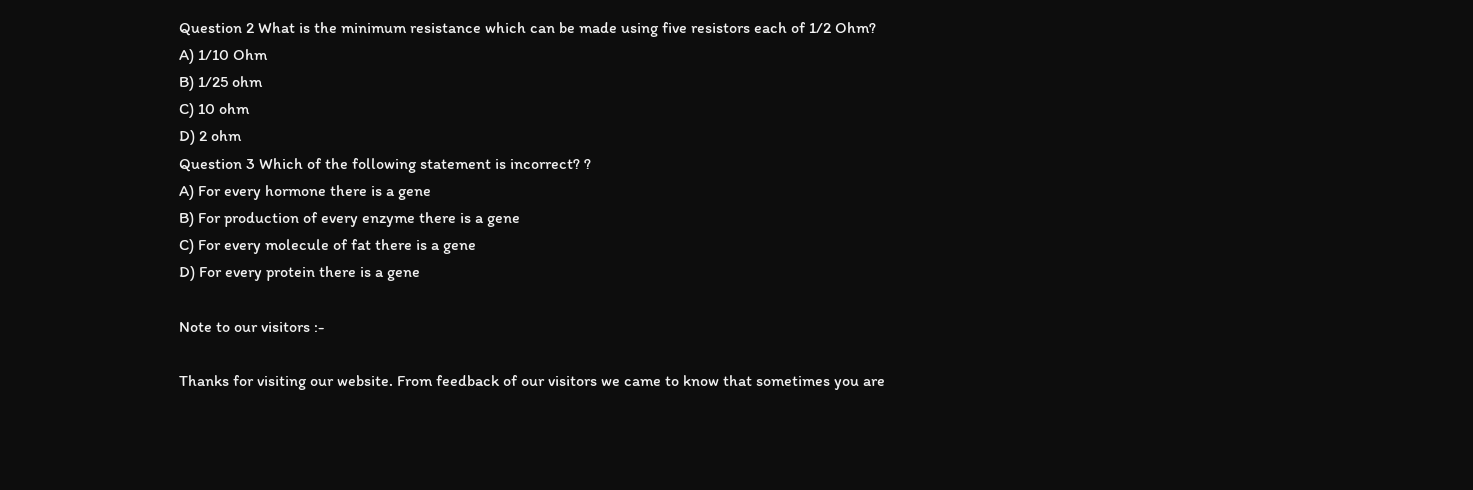Question 2 What is the minimum resistance which can be made using five resistors each of 1/2 Ohm?
A) 1/10 Ohm
B) 1/25 ohm
C) 10 ohm
D) 2 ohm
Question 3 Which of the following statement is incorrect? ?
A) For every hormone there is a gene
B) For production of every enzyme there is a gene
C) For every molecule of fat there is a gene
D) For every protein there is a gene

Note to our visitors :-

Thanks for visiting our website. From feedback of our visitors we came to know that sometimes you are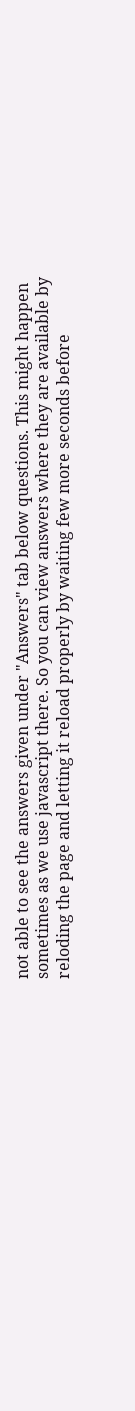not able to see the answers given under "Answers" tab below questions. This might happen sometimes as we use javascript there. So you can view answers where they are available by reloding the page and letting it reload properly by waiting few more seconds before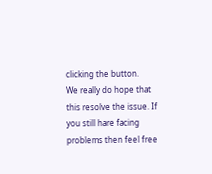clicking the button.
We really do hope that this resolve the issue. If you still hare facing problems then feel free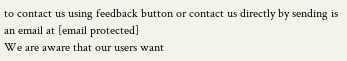to contact us using feedback button or contact us directly by sending is an email at [email protected]
We are aware that our users want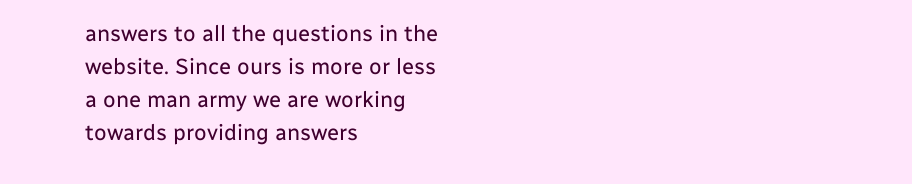answers to all the questions in the website. Since ours is more or less a one man army we are working towards providing answers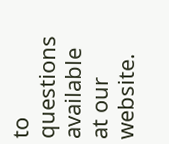to questions available at our website.